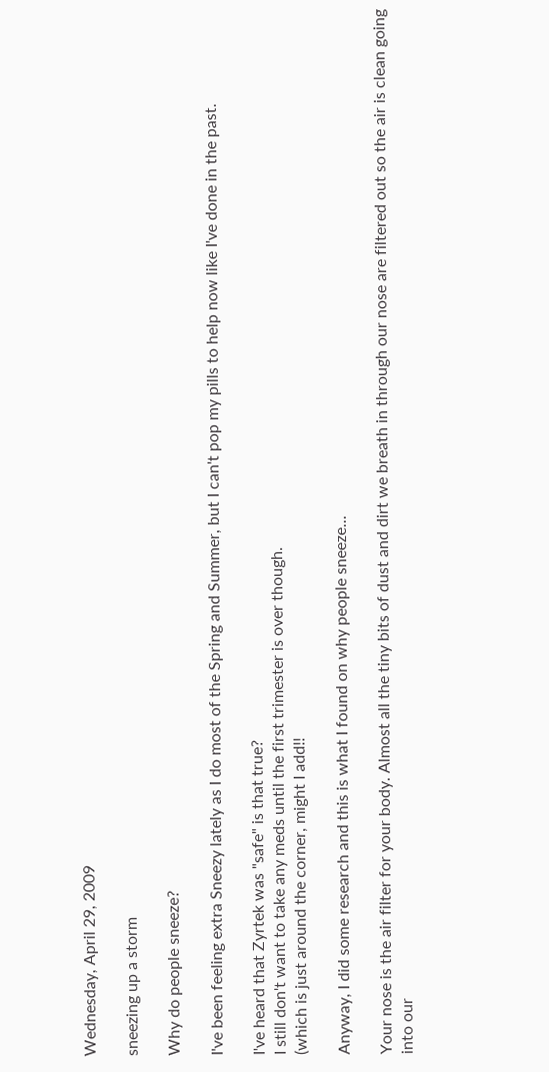Wednesday, April 29, 2009

sneezing up a storm

Why do people sneeze?

I've been feeling extra Sneezy lately as I do most of the Spring and Summer, but I can't pop my pills to help now like I've done in the past.

I've heard that Zyrtek was "safe" is that true?
I still don't want to take any meds until the first trimester is over though.
(which is just around the corner, might I add!!

Anyway, I did some research and this is what I found on why people sneeze...

Your nose is the air filter for your body. Almost all the tiny bits of dust and dirt we breath in through our nose are filtered out so the air is clean going into our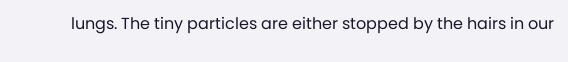lungs. The tiny particles are either stopped by the hairs in our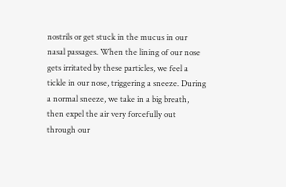nostrils or get stuck in the mucus in our nasal passages. When the lining of our nose gets irritated by these particles, we feel a tickle in our nose, triggering a sneeze. During a normal sneeze, we take in a big breath, then expel the air very forcefully out through our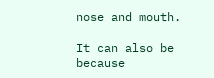nose and mouth.

It can also be because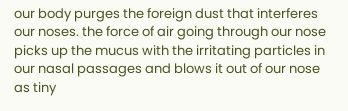our body purges the foreign dust that interferes our noses. the force of air going through our nose picks up the mucus with the irritating particles in our nasal passages and blows it out of our nose as tiny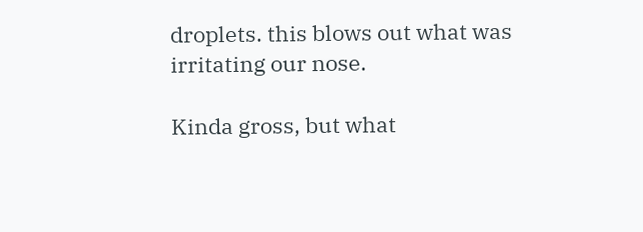droplets. this blows out what was irritating our nose.

Kinda gross, but what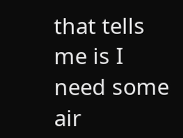that tells me is I need some air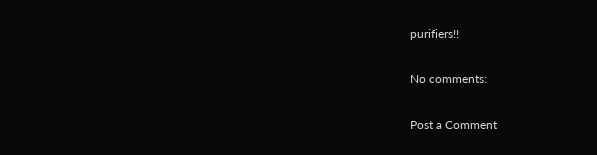purifiers!!

No comments:

Post a Comment